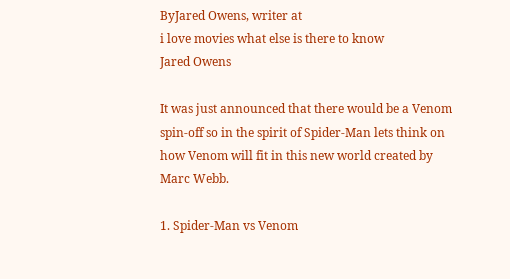ByJared Owens, writer at
i love movies what else is there to know
Jared Owens

It was just announced that there would be a Venom spin-off so in the spirit of Spider-Man lets think on how Venom will fit in this new world created by Marc Webb.

1. Spider-Man vs Venom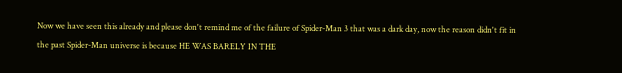Now we have seen this already and please don't remind me of the failure of Spider-Man 3 that was a dark day, now the reason didn't fit in the past Spider-Man universe is because HE WAS BARELY IN THE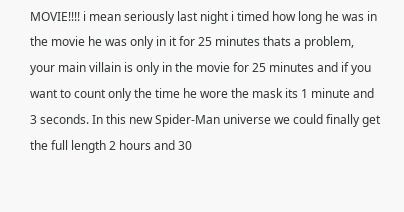MOVIE!!!! i mean seriously last night i timed how long he was in the movie he was only in it for 25 minutes thats a problem, your main villain is only in the movie for 25 minutes and if you want to count only the time he wore the mask its 1 minute and 3 seconds. In this new Spider-Man universe we could finally get the full length 2 hours and 30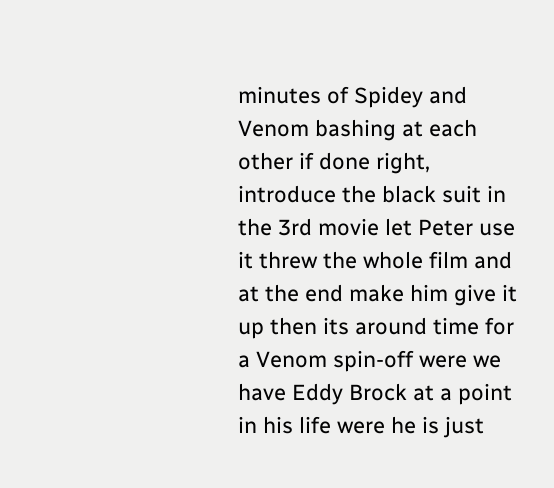minutes of Spidey and Venom bashing at each other if done right, introduce the black suit in the 3rd movie let Peter use it threw the whole film and at the end make him give it up then its around time for a Venom spin-off were we have Eddy Brock at a point in his life were he is just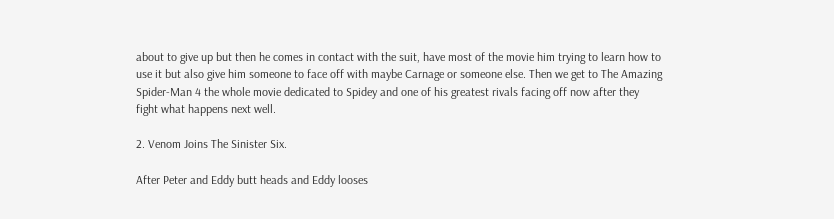about to give up but then he comes in contact with the suit, have most of the movie him trying to learn how to use it but also give him someone to face off with maybe Carnage or someone else. Then we get to The Amazing Spider-Man 4 the whole movie dedicated to Spidey and one of his greatest rivals facing off now after they fight what happens next well.

2. Venom Joins The Sinister Six.

After Peter and Eddy butt heads and Eddy looses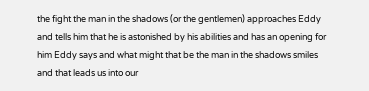the fight the man in the shadows (or the gentlemen) approaches Eddy and tells him that he is astonished by his abilities and has an opening for him Eddy says and what might that be the man in the shadows smiles and that leads us into our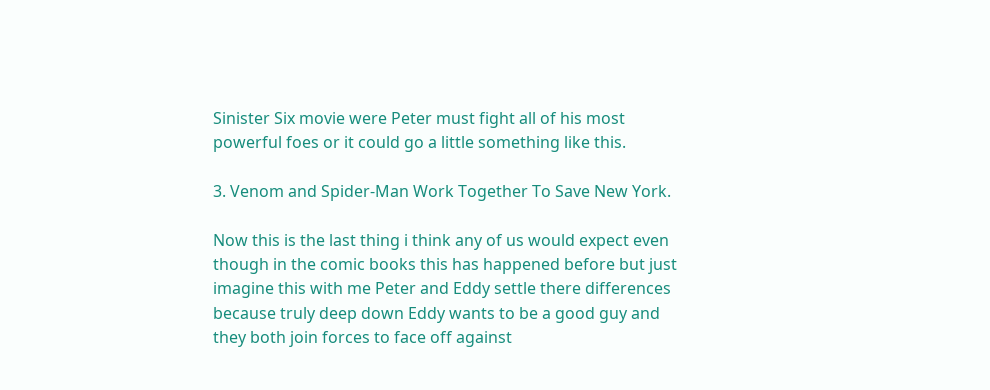Sinister Six movie were Peter must fight all of his most powerful foes or it could go a little something like this.

3. Venom and Spider-Man Work Together To Save New York.

Now this is the last thing i think any of us would expect even though in the comic books this has happened before but just imagine this with me Peter and Eddy settle there differences because truly deep down Eddy wants to be a good guy and they both join forces to face off against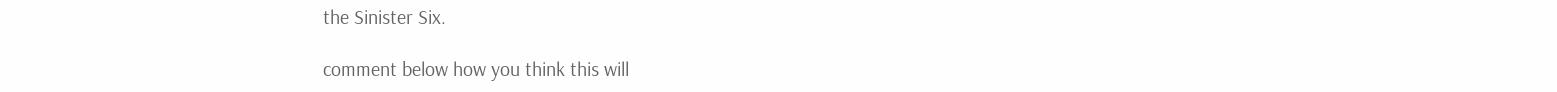the Sinister Six.

comment below how you think this will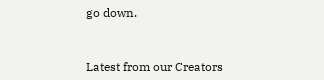go down.


Latest from our Creators